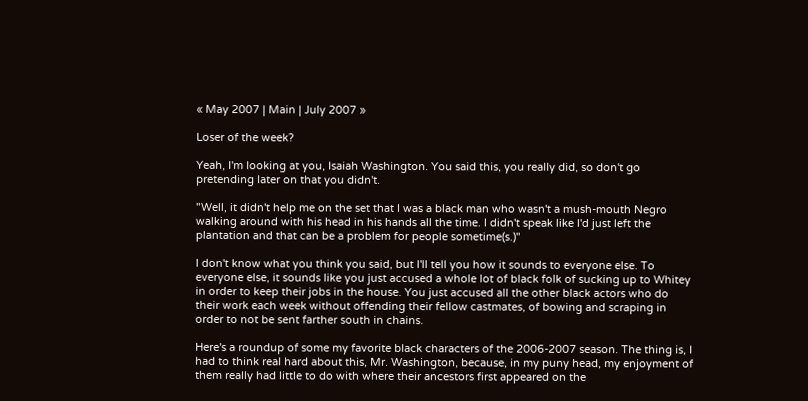« May 2007 | Main | July 2007 »

Loser of the week?

Yeah, I'm looking at you, Isaiah Washington. You said this, you really did, so don't go pretending later on that you didn't.

"Well, it didn't help me on the set that I was a black man who wasn't a mush-mouth Negro walking around with his head in his hands all the time. I didn't speak like I'd just left the plantation and that can be a problem for people sometime(s.)"

I don't know what you think you said, but I'll tell you how it sounds to everyone else. To everyone else, it sounds like you just accused a whole lot of black folk of sucking up to Whitey in order to keep their jobs in the house. You just accused all the other black actors who do their work each week without offending their fellow castmates, of bowing and scraping in order to not be sent farther south in chains.

Here's a roundup of some my favorite black characters of the 2006-2007 season. The thing is, I had to think real hard about this, Mr. Washington, because, in my puny head, my enjoyment of them really had little to do with where their ancestors first appeared on the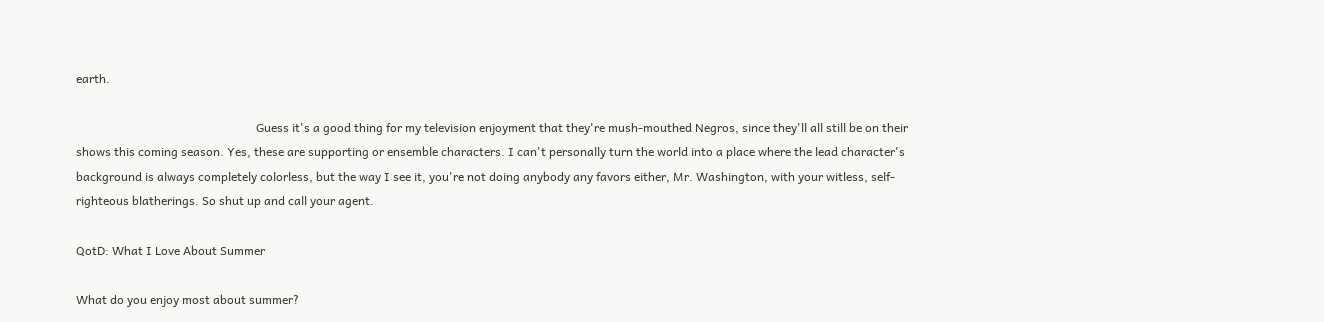earth.

                                                            Guess it's a good thing for my television enjoyment that they're mush-mouthed Negros, since they'll all still be on their shows this coming season. Yes, these are supporting or ensemble characters. I can't personally turn the world into a place where the lead character's background is always completely colorless, but the way I see it, you're not doing anybody any favors either, Mr. Washington, with your witless, self-righteous blatherings. So shut up and call your agent.

QotD: What I Love About Summer

What do you enjoy most about summer?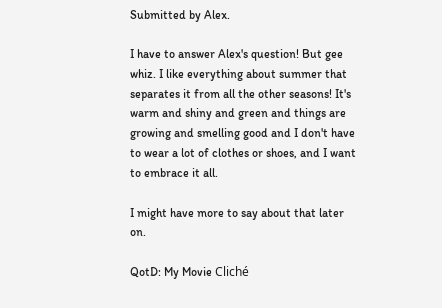Submitted by Alex.

I have to answer Alex's question! But gee whiz. I like everything about summer that separates it from all the other seasons! It's warm and shiny and green and things are growing and smelling good and I don't have to wear a lot of clothes or shoes, and I want to embrace it all.

I might have more to say about that later on.

QotD: My Movie Cliché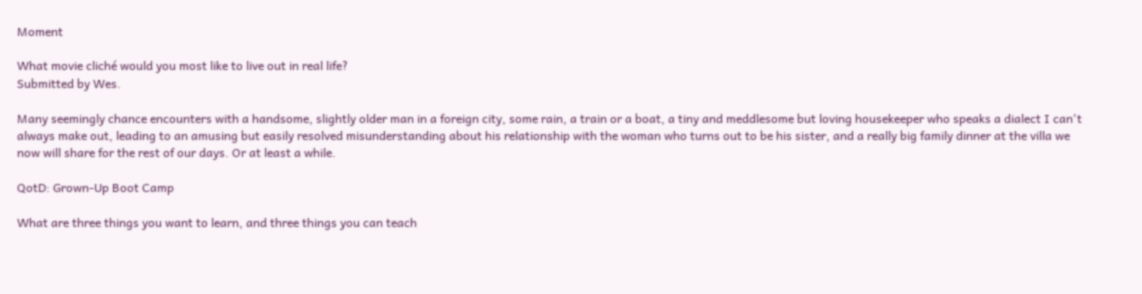Moment

What movie cliché would you most like to live out in real life?
Submitted by Wes.

Many seemingly chance encounters with a handsome, slightly older man in a foreign city, some rain, a train or a boat, a tiny and meddlesome but loving housekeeper who speaks a dialect I can't always make out, leading to an amusing but easily resolved misunderstanding about his relationship with the woman who turns out to be his sister, and a really big family dinner at the villa we now will share for the rest of our days. Or at least a while.

QotD: Grown-Up Boot Camp

What are three things you want to learn, and three things you can teach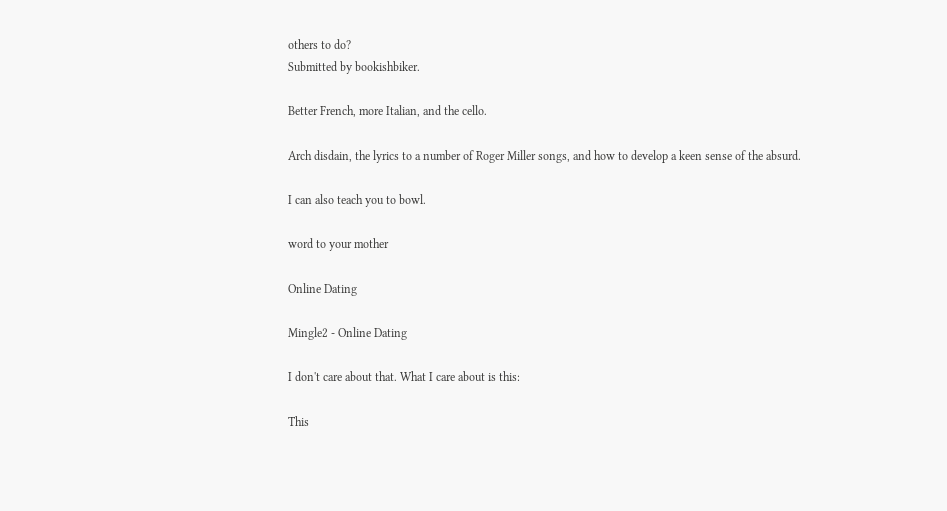others to do?
Submitted by bookishbiker.

Better French, more Italian, and the cello.

Arch disdain, the lyrics to a number of Roger Miller songs, and how to develop a keen sense of the absurd.

I can also teach you to bowl.

word to your mother

Online Dating

Mingle2 - Online Dating

I don't care about that. What I care about is this:

This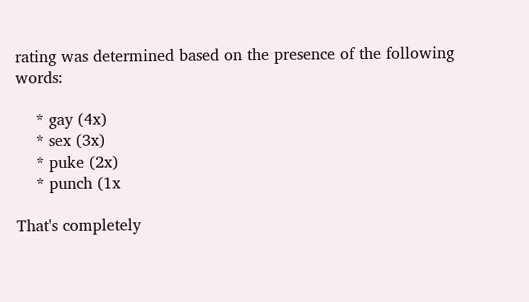rating was determined based on the presence of the following words:

    * gay (4x)
    * sex (3x)
    * puke (2x)
    * punch (1x

That's completely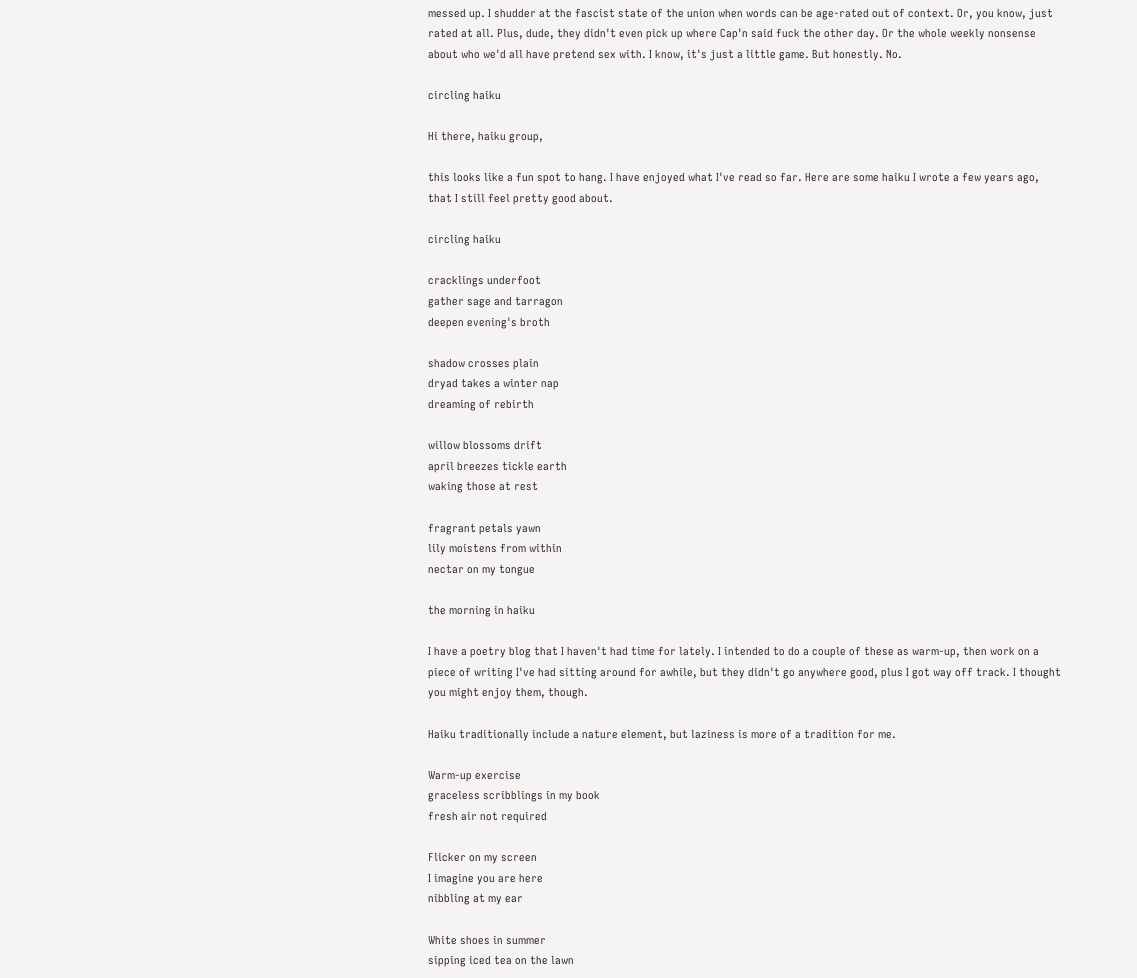messed up. I shudder at the fascist state of the union when words can be age-rated out of context. Or, you know, just rated at all. Plus, dude, they didn't even pick up where Cap'n said fuck the other day. Or the whole weekly nonsense about who we'd all have pretend sex with. I know, it's just a little game. But honestly. No.

circling haiku

Hi there, haiku group,

this looks like a fun spot to hang. I have enjoyed what I've read so far. Here are some haiku I wrote a few years ago, that I still feel pretty good about.

circling haiku

cracklings underfoot
gather sage and tarragon
deepen evening's broth

shadow crosses plain
dryad takes a winter nap
dreaming of rebirth

willow blossoms drift
april breezes tickle earth
waking those at rest

fragrant petals yawn
lily moistens from within
nectar on my tongue

the morning in haiku

I have a poetry blog that I haven't had time for lately. I intended to do a couple of these as warm-up, then work on a piece of writing I've had sitting around for awhile, but they didn't go anywhere good, plus I got way off track. I thought you might enjoy them, though.

Haiku traditionally include a nature element, but laziness is more of a tradition for me.

Warm-up exercise
graceless scribblings in my book
fresh air not required

Flicker on my screen
I imagine you are here
nibbling at my ear

White shoes in summer
sipping iced tea on the lawn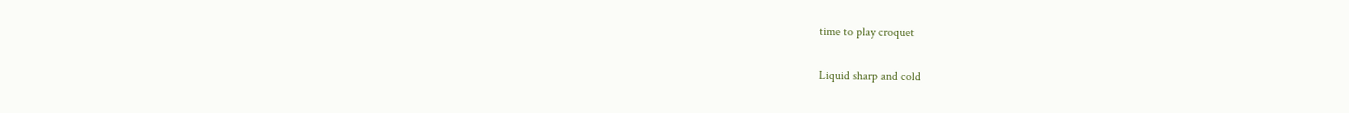time to play croquet

Liquid sharp and cold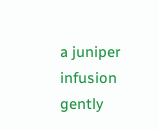a juniper infusion
gently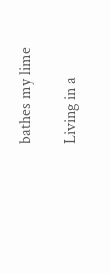bathes my lime

Living in a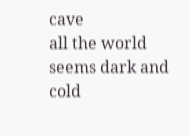cave
all the world seems dark and cold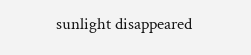sunlight disappeared